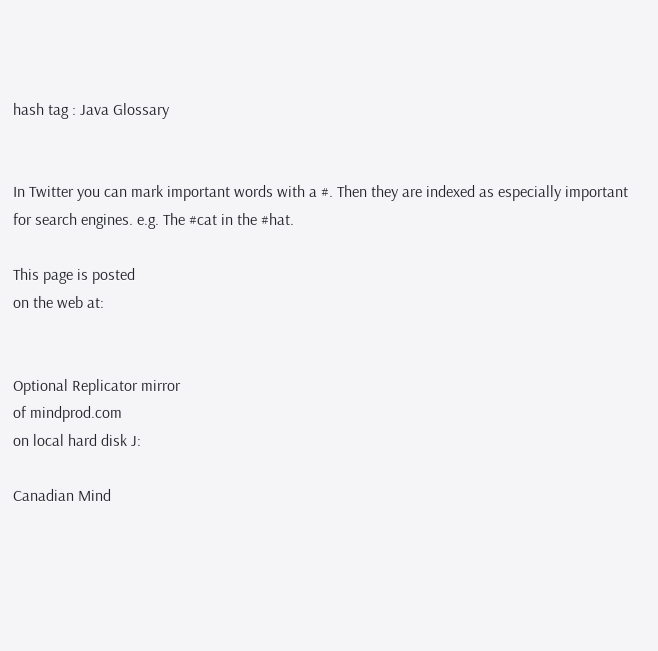hash tag : Java Glossary


In Twitter you can mark important words with a #. Then they are indexed as especially important for search engines. e.g. The #cat in the #hat.

This page is posted
on the web at:


Optional Replicator mirror
of mindprod.com
on local hard disk J:

Canadian Mind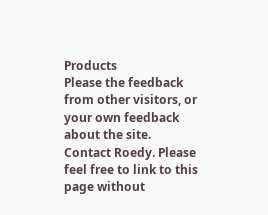Products
Please the feedback from other visitors, or your own feedback about the site.
Contact Roedy. Please feel free to link to this page without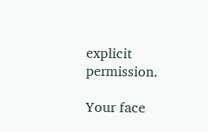explicit permission.

Your face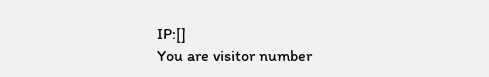IP:[]
You are visitor number